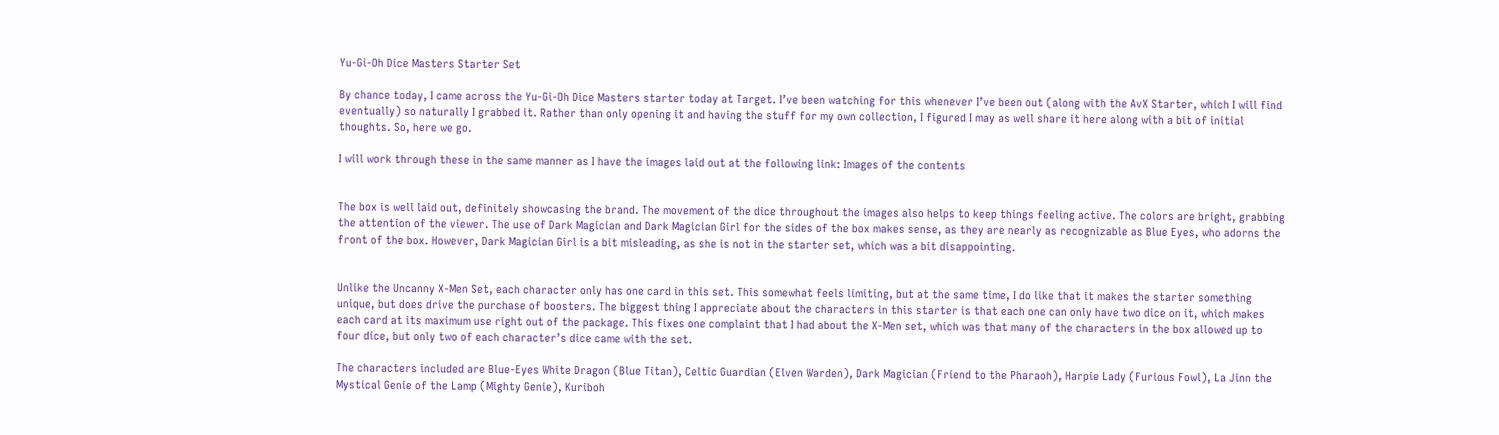Yu-Gi-Oh Dice Masters Starter Set

By chance today, I came across the Yu-Gi-Oh Dice Masters starter today at Target. I’ve been watching for this whenever I’ve been out (along with the AvX Starter, which I will find eventually) so naturally I grabbed it. Rather than only opening it and having the stuff for my own collection, I figured I may as well share it here along with a bit of initial thoughts. So, here we go.

I will work through these in the same manner as I have the images laid out at the following link: Images of the contents


The box is well laid out, definitely showcasing the brand. The movement of the dice throughout the images also helps to keep things feeling active. The colors are bright, grabbing the attention of the viewer. The use of Dark Magician and Dark Magician Girl for the sides of the box makes sense, as they are nearly as recognizable as Blue Eyes, who adorns the front of the box. However, Dark Magician Girl is a bit misleading, as she is not in the starter set, which was a bit disappointing.


Unlike the Uncanny X-Men Set, each character only has one card in this set. This somewhat feels limiting, but at the same time, I do like that it makes the starter something unique, but does drive the purchase of boosters. The biggest thing I appreciate about the characters in this starter is that each one can only have two dice on it, which makes each card at its maximum use right out of the package. This fixes one complaint that I had about the X-Men set, which was that many of the characters in the box allowed up to four dice, but only two of each character’s dice came with the set.

The characters included are Blue-Eyes White Dragon (Blue Titan), Celtic Guardian (Elven Warden), Dark Magician (Friend to the Pharaoh), Harpie Lady (Furious Fowl), La Jinn the Mystical Genie of the Lamp (Mighty Genie), Kuriboh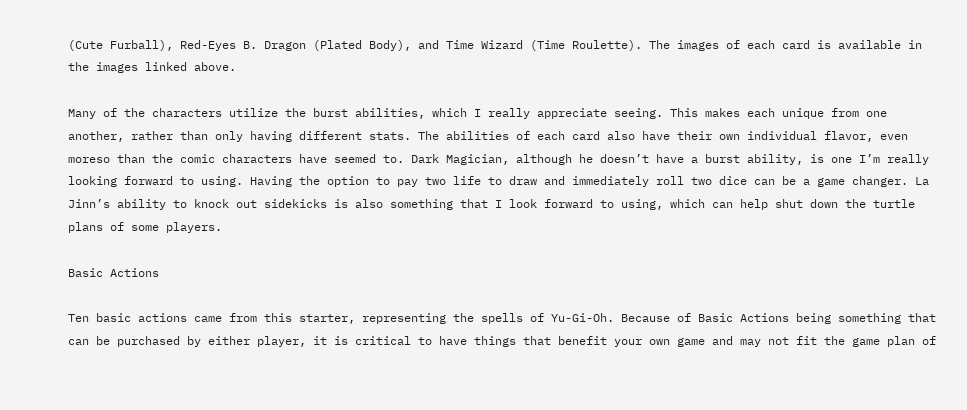(Cute Furball), Red-Eyes B. Dragon (Plated Body), and Time Wizard (Time Roulette). The images of each card is available in the images linked above.

Many of the characters utilize the burst abilities, which I really appreciate seeing. This makes each unique from one another, rather than only having different stats. The abilities of each card also have their own individual flavor, even moreso than the comic characters have seemed to. Dark Magician, although he doesn’t have a burst ability, is one I’m really looking forward to using. Having the option to pay two life to draw and immediately roll two dice can be a game changer. La Jinn’s ability to knock out sidekicks is also something that I look forward to using, which can help shut down the turtle plans of some players.

Basic Actions

Ten basic actions came from this starter, representing the spells of Yu-Gi-Oh. Because of Basic Actions being something that can be purchased by either player, it is critical to have things that benefit your own game and may not fit the game plan of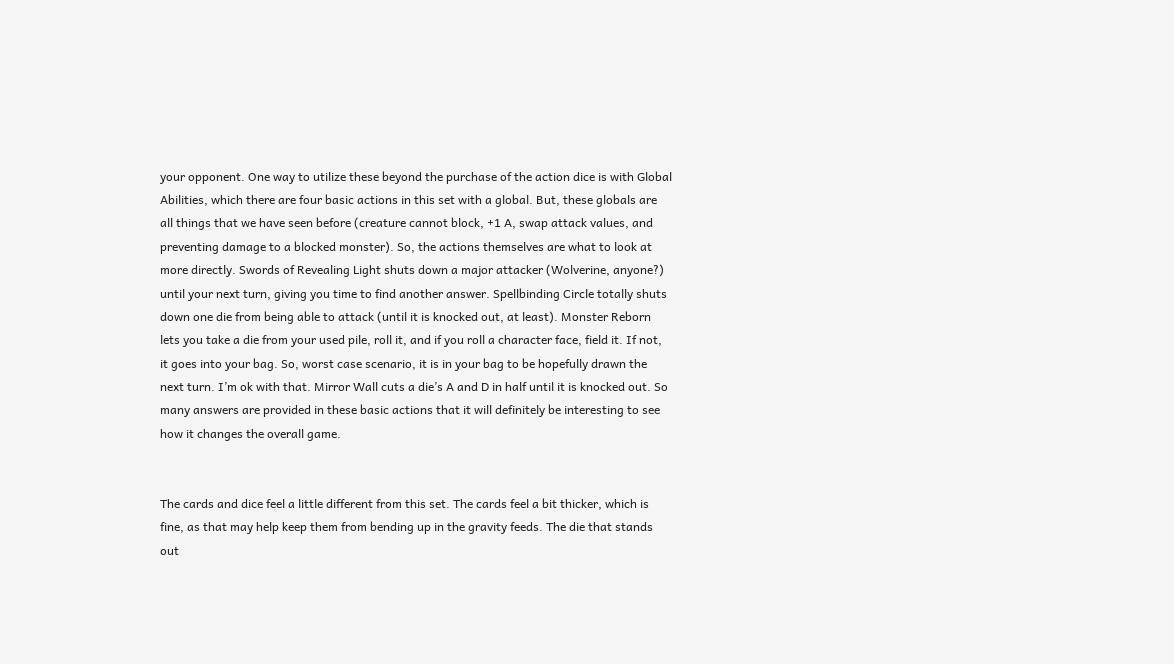your opponent. One way to utilize these beyond the purchase of the action dice is with Global Abilities, which there are four basic actions in this set with a global. But, these globals are all things that we have seen before (creature cannot block, +1 A, swap attack values, and preventing damage to a blocked monster). So, the actions themselves are what to look at more directly. Swords of Revealing Light shuts down a major attacker (Wolverine, anyone?) until your next turn, giving you time to find another answer. Spellbinding Circle totally shuts down one die from being able to attack (until it is knocked out, at least). Monster Reborn lets you take a die from your used pile, roll it, and if you roll a character face, field it. If not, it goes into your bag. So, worst case scenario, it is in your bag to be hopefully drawn the next turn. I’m ok with that. Mirror Wall cuts a die’s A and D in half until it is knocked out. So many answers are provided in these basic actions that it will definitely be interesting to see how it changes the overall game.


The cards and dice feel a little different from this set. The cards feel a bit thicker, which is fine, as that may help keep them from bending up in the gravity feeds. The die that stands out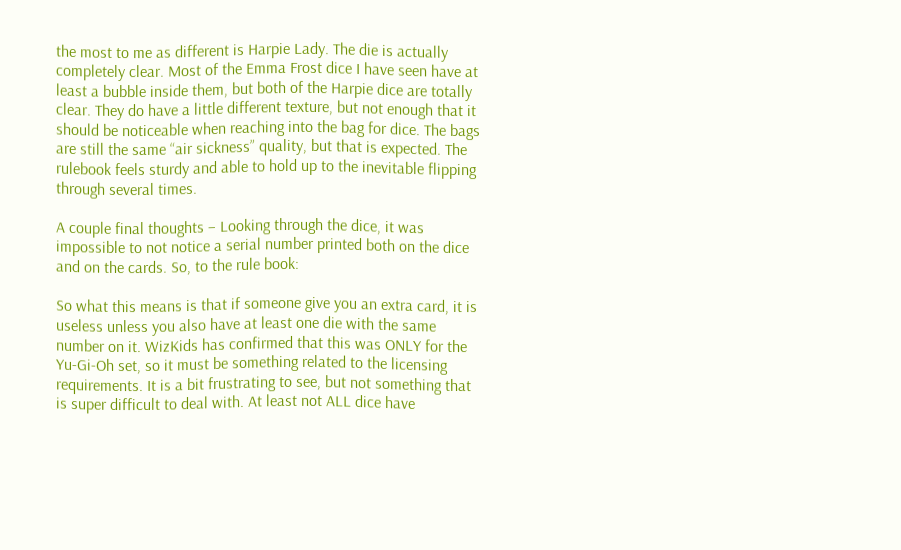the most to me as different is Harpie Lady. The die is actually completely clear. Most of the Emma Frost dice I have seen have at least a bubble inside them, but both of the Harpie dice are totally clear. They do have a little different texture, but not enough that it should be noticeable when reaching into the bag for dice. The bags are still the same “air sickness” quality, but that is expected. The rulebook feels sturdy and able to hold up to the inevitable flipping through several times.

A couple final thoughts – Looking through the dice, it was impossible to not notice a serial number printed both on the dice and on the cards. So, to the rule book:

So what this means is that if someone give you an extra card, it is useless unless you also have at least one die with the same number on it. WizKids has confirmed that this was ONLY for the Yu-Gi-Oh set, so it must be something related to the licensing requirements. It is a bit frustrating to see, but not something that is super difficult to deal with. At least not ALL dice have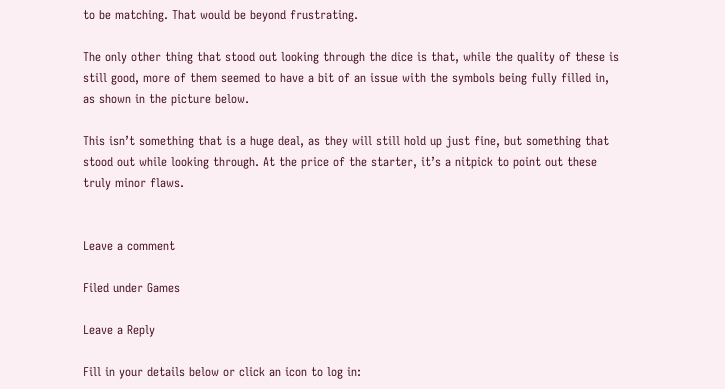to be matching. That would be beyond frustrating.

The only other thing that stood out looking through the dice is that, while the quality of these is still good, more of them seemed to have a bit of an issue with the symbols being fully filled in, as shown in the picture below.

This isn’t something that is a huge deal, as they will still hold up just fine, but something that stood out while looking through. At the price of the starter, it’s a nitpick to point out these truly minor flaws.


Leave a comment

Filed under Games

Leave a Reply

Fill in your details below or click an icon to log in: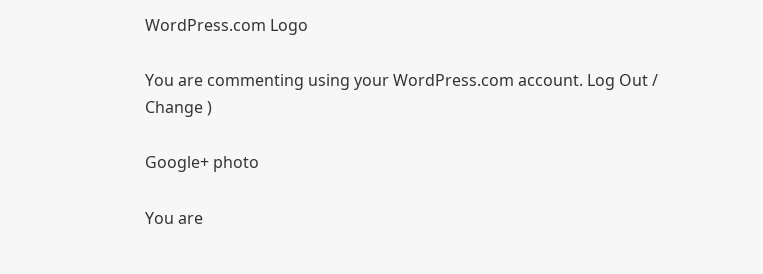WordPress.com Logo

You are commenting using your WordPress.com account. Log Out /  Change )

Google+ photo

You are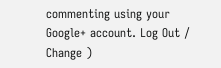commenting using your Google+ account. Log Out /  Change )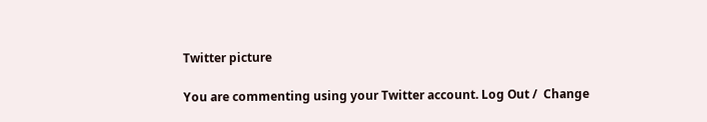Twitter picture

You are commenting using your Twitter account. Log Out /  Change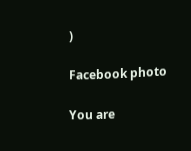)

Facebook photo

You are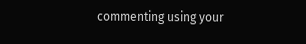commenting using your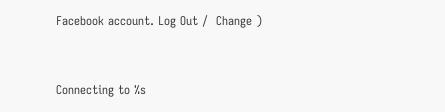Facebook account. Log Out /  Change )


Connecting to %s